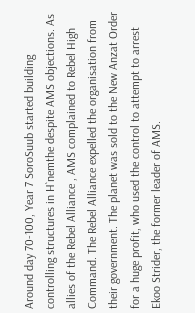Around day 70-100, Year 7 SoroSuub started building controlling structures in H`nemthe despite AMS objections. As allies of the Rebel Alliance , AMS complained to Rebel High Command. The Rebel Alliance expelled the organisation from their government. The planet was sold to the New Anzat Order for a huge profit, who used the control to attempt to arrest Ekoo Strider, the former leader of AMS.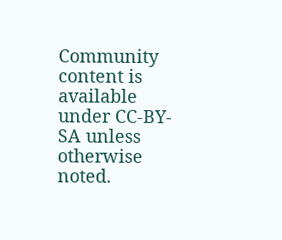Community content is available under CC-BY-SA unless otherwise noted.